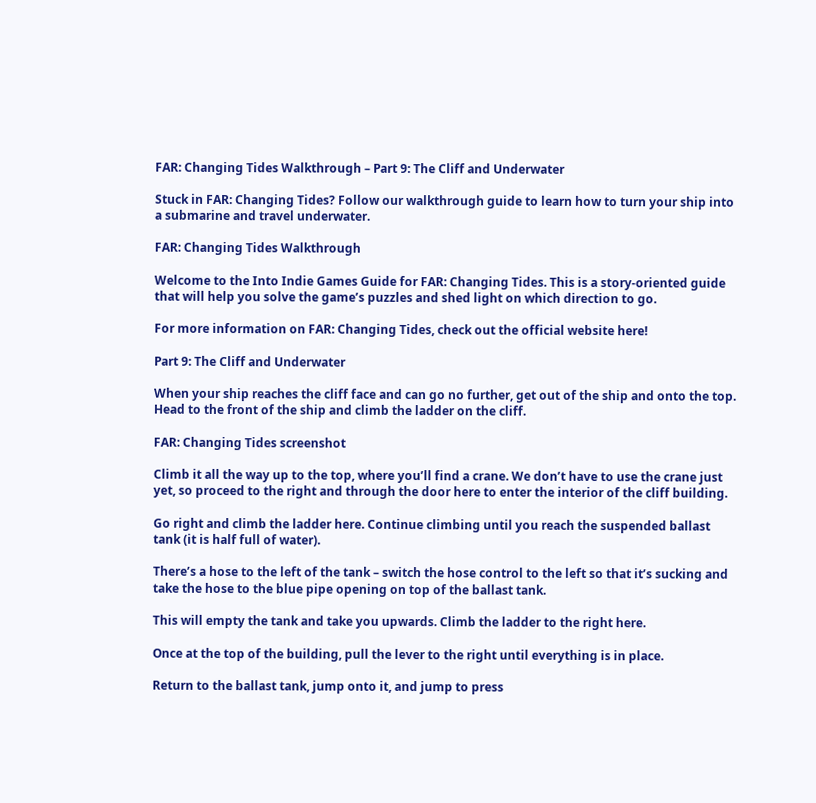FAR: Changing Tides Walkthrough – Part 9: The Cliff and Underwater

Stuck in FAR: Changing Tides? Follow our walkthrough guide to learn how to turn your ship into a submarine and travel underwater.

FAR: Changing Tides Walkthrough

Welcome to the Into Indie Games Guide for FAR: Changing Tides. This is a story-oriented guide that will help you solve the game’s puzzles and shed light on which direction to go.

For more information on FAR: Changing Tides, check out the official website here!

Part 9: The Cliff and Underwater

When your ship reaches the cliff face and can go no further, get out of the ship and onto the top. Head to the front of the ship and climb the ladder on the cliff.

FAR: Changing Tides screenshot

Climb it all the way up to the top, where you’ll find a crane. We don’t have to use the crane just yet, so proceed to the right and through the door here to enter the interior of the cliff building.

Go right and climb the ladder here. Continue climbing until you reach the suspended ballast tank (it is half full of water).

There’s a hose to the left of the tank – switch the hose control to the left so that it’s sucking and take the hose to the blue pipe opening on top of the ballast tank.

This will empty the tank and take you upwards. Climb the ladder to the right here.

Once at the top of the building, pull the lever to the right until everything is in place.

Return to the ballast tank, jump onto it, and jump to press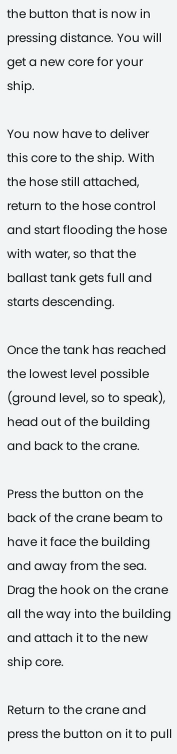the button that is now in pressing distance. You will get a new core for your ship.

You now have to deliver this core to the ship. With the hose still attached, return to the hose control and start flooding the hose with water, so that the ballast tank gets full and starts descending.

Once the tank has reached the lowest level possible (ground level, so to speak), head out of the building and back to the crane.

Press the button on the back of the crane beam to have it face the building and away from the sea. Drag the hook on the crane all the way into the building and attach it to the new ship core.

Return to the crane and press the button on it to pull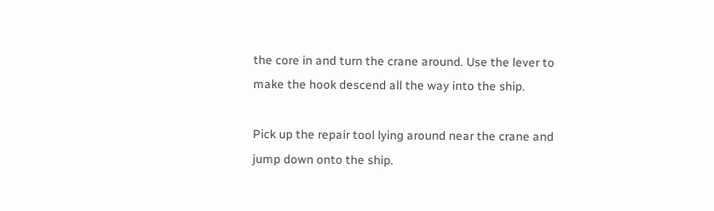the core in and turn the crane around. Use the lever to make the hook descend all the way into the ship.

Pick up the repair tool lying around near the crane and jump down onto the ship.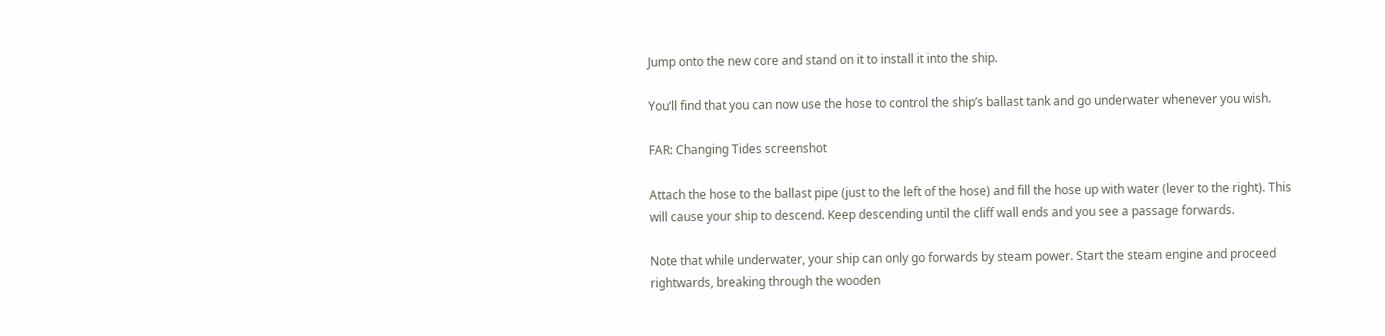Jump onto the new core and stand on it to install it into the ship.

You’ll find that you can now use the hose to control the ship’s ballast tank and go underwater whenever you wish.

FAR: Changing Tides screenshot

Attach the hose to the ballast pipe (just to the left of the hose) and fill the hose up with water (lever to the right). This will cause your ship to descend. Keep descending until the cliff wall ends and you see a passage forwards.

Note that while underwater, your ship can only go forwards by steam power. Start the steam engine and proceed rightwards, breaking through the wooden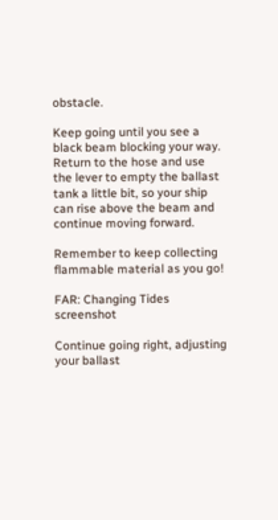obstacle.

Keep going until you see a black beam blocking your way. Return to the hose and use the lever to empty the ballast tank a little bit, so your ship can rise above the beam and continue moving forward.

Remember to keep collecting flammable material as you go!

FAR: Changing Tides screenshot

Continue going right, adjusting your ballast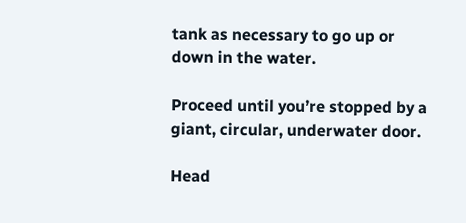tank as necessary to go up or down in the water.

Proceed until you’re stopped by a giant, circular, underwater door.

Head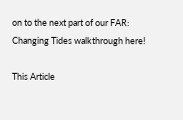on to the next part of our FAR: Changing Tides walkthrough here!

This Article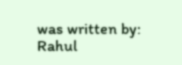was written by: Rahul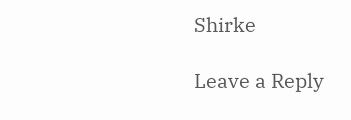Shirke

Leave a Reply